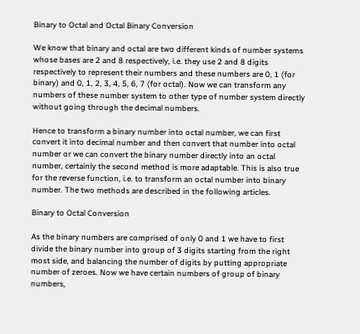Binary to Octal and Octal Binary Conversion

We know that binary and octal are two different kinds of number systems whose bases are 2 and 8 respectively, i.e. they use 2 and 8 digits respectively to represent their numbers and these numbers are 0, 1 (for binary) and 0, 1, 2, 3, 4, 5, 6, 7 (for octal). Now we can transform any numbers of these number system to other type of number system directly without going through the decimal numbers.

Hence to transform a binary number into octal number, we can first convert it into decimal number and then convert that number into octal number or we can convert the binary number directly into an octal number, certainly the second method is more adaptable. This is also true for the reverse function, i.e. to transform an octal number into binary number. The two methods are described in the following articles.

Binary to Octal Conversion

As the binary numbers are comprised of only 0 and 1 we have to first divide the binary number into group of 3 digits starting from the right most side, and balancing the number of digits by putting appropriate number of zeroes. Now we have certain numbers of group of binary numbers,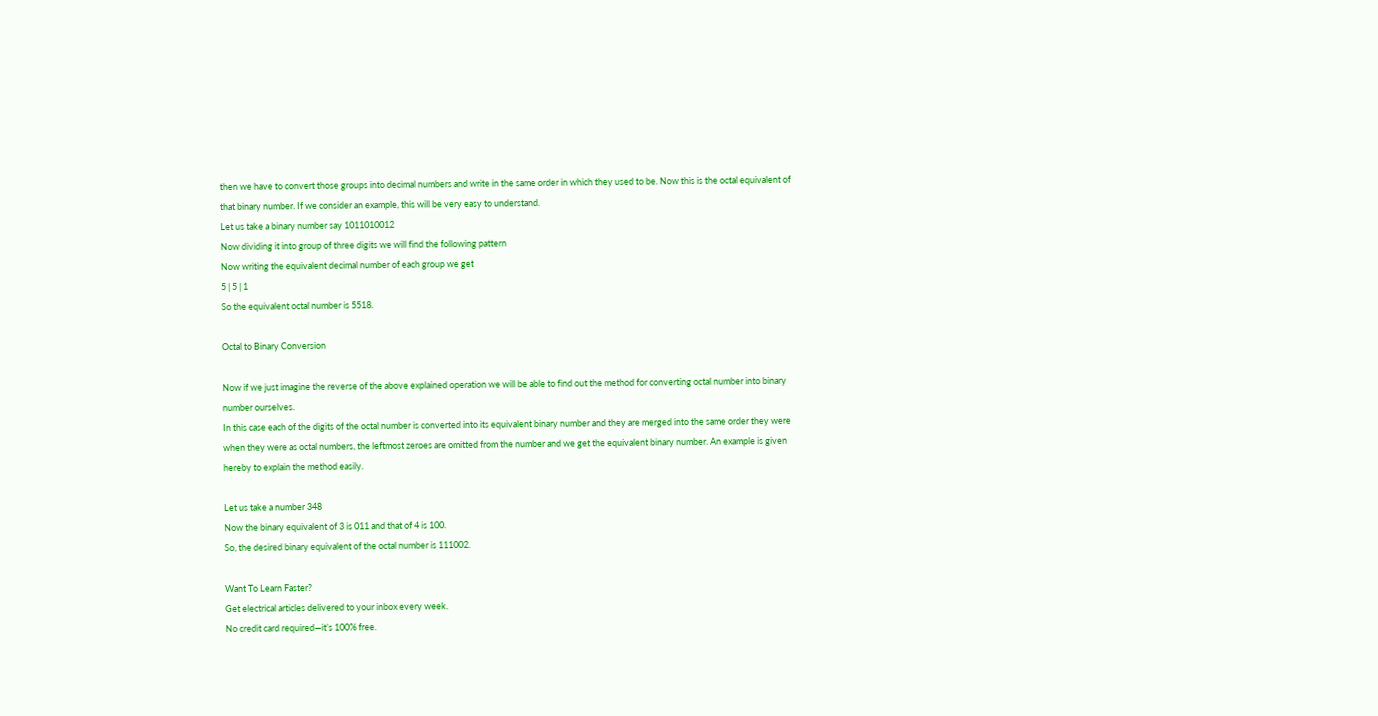then we have to convert those groups into decimal numbers and write in the same order in which they used to be. Now this is the octal equivalent of that binary number. If we consider an example, this will be very easy to understand.
Let us take a binary number say 1011010012
Now dividing it into group of three digits we will find the following pattern
Now writing the equivalent decimal number of each group we get
5 | 5 | 1
So the equivalent octal number is 5518.

Octal to Binary Conversion

Now if we just imagine the reverse of the above explained operation we will be able to find out the method for converting octal number into binary number ourselves.
In this case each of the digits of the octal number is converted into its equivalent binary number and they are merged into the same order they were when they were as octal numbers, the leftmost zeroes are omitted from the number and we get the equivalent binary number. An example is given hereby to explain the method easily.

Let us take a number 348
Now the binary equivalent of 3 is 011 and that of 4 is 100.
So, the desired binary equivalent of the octal number is 111002.

Want To Learn Faster?
Get electrical articles delivered to your inbox every week.
No credit card required—it’s 100% free.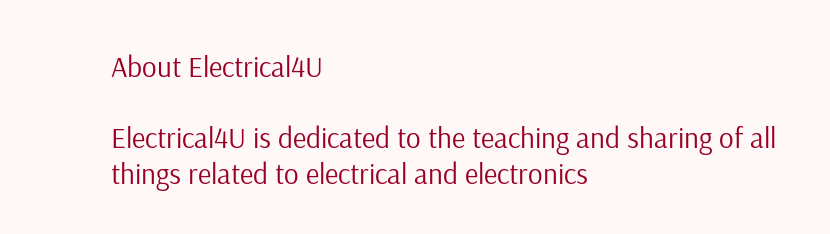About Electrical4U

Electrical4U is dedicated to the teaching and sharing of all things related to electrical and electronics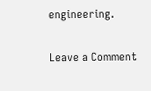engineering.

Leave a Comment